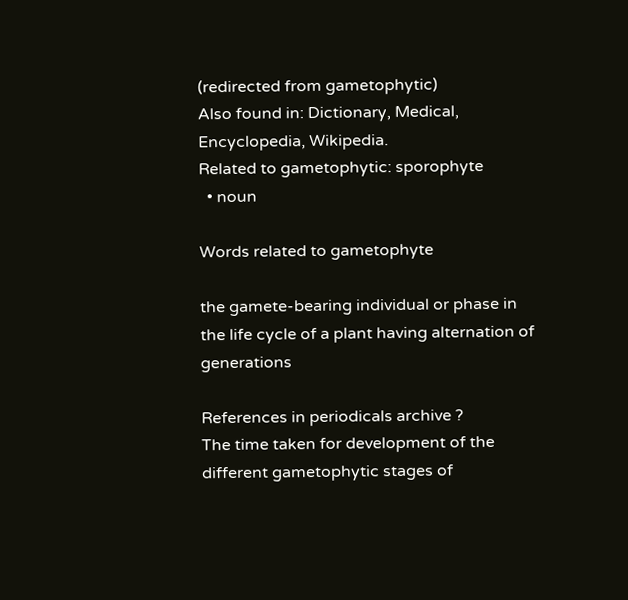(redirected from gametophytic)
Also found in: Dictionary, Medical, Encyclopedia, Wikipedia.
Related to gametophytic: sporophyte
  • noun

Words related to gametophyte

the gamete-bearing individual or phase in the life cycle of a plant having alternation of generations

References in periodicals archive ?
The time taken for development of the different gametophytic stages of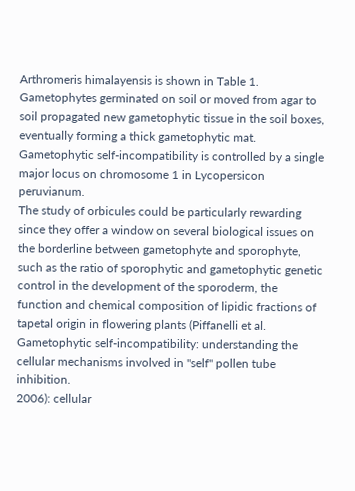Arthromeris himalayensis is shown in Table 1.
Gametophytes germinated on soil or moved from agar to soil propagated new gametophytic tissue in the soil boxes, eventually forming a thick gametophytic mat.
Gametophytic self-incompatibility is controlled by a single major locus on chromosome 1 in Lycopersicon peruvianum.
The study of orbicules could be particularly rewarding since they offer a window on several biological issues on the borderline between gametophyte and sporophyte, such as the ratio of sporophytic and gametophytic genetic control in the development of the sporoderm, the function and chemical composition of lipidic fractions of tapetal origin in flowering plants (Piffanelli et al.
Gametophytic self-incompatibility: understanding the cellular mechanisms involved in "self" pollen tube inhibition.
2006): cellular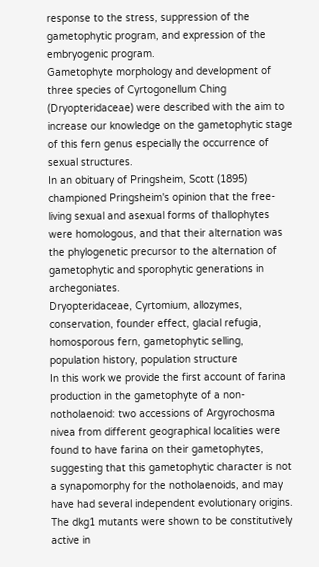response to the stress, suppression of the gametophytic program, and expression of the embryogenic program.
Gametophyte morphology and development of three species of Cyrtogonellum Ching (Dryopteridaceae) were described with the aim to increase our knowledge on the gametophytic stage of this fern genus especially the occurrence of sexual structures.
In an obituary of Pringsheim, Scott (1895) championed Pringsheim's opinion that the free-living sexual and asexual forms of thallophytes were homologous, and that their alternation was the phylogenetic precursor to the alternation of gametophytic and sporophytic generations in archegoniates.
Dryopteridaceae, Cyrtomium, allozymes, conservation, founder effect, glacial refugia, homosporous fern, gametophytic selling, population history, population structure
In this work we provide the first account of farina production in the gametophyte of a non-notholaenoid: two accessions of Argyrochosma nivea from different geographical localities were found to have farina on their gametophytes, suggesting that this gametophytic character is not a synapomorphy for the notholaenoids, and may have had several independent evolutionary origins.
The dkg1 mutants were shown to be constitutively active in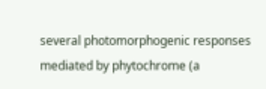several photomorphogenic responses mediated by phytochrome (a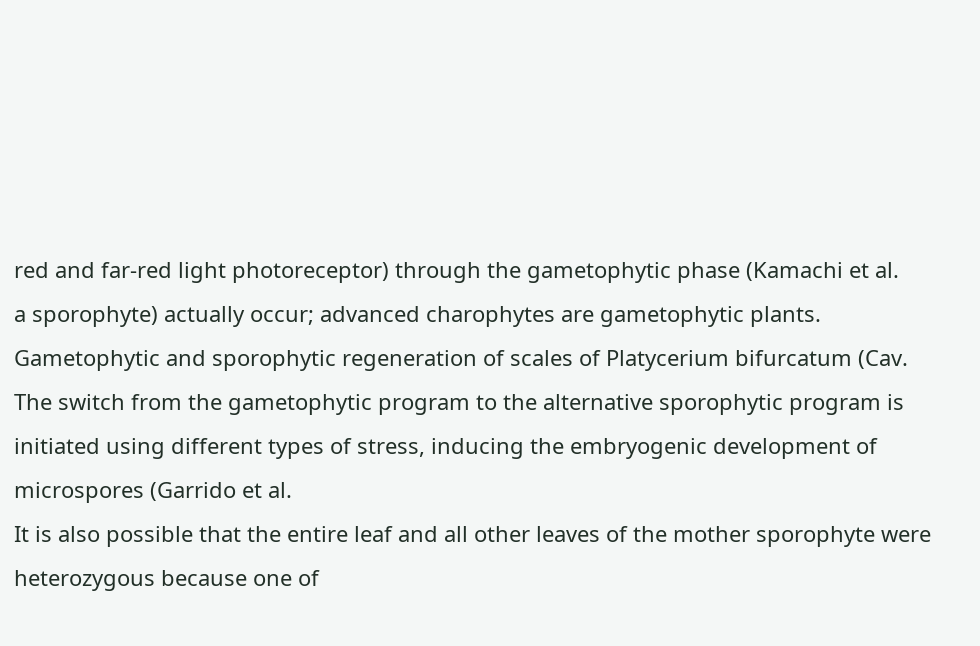red and far-red light photoreceptor) through the gametophytic phase (Kamachi et al.
a sporophyte) actually occur; advanced charophytes are gametophytic plants.
Gametophytic and sporophytic regeneration of scales of Platycerium bifurcatum (Cav.
The switch from the gametophytic program to the alternative sporophytic program is initiated using different types of stress, inducing the embryogenic development of microspores (Garrido et al.
It is also possible that the entire leaf and all other leaves of the mother sporophyte were heterozygous because one of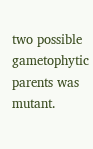two possible gametophytic parents was mutant.